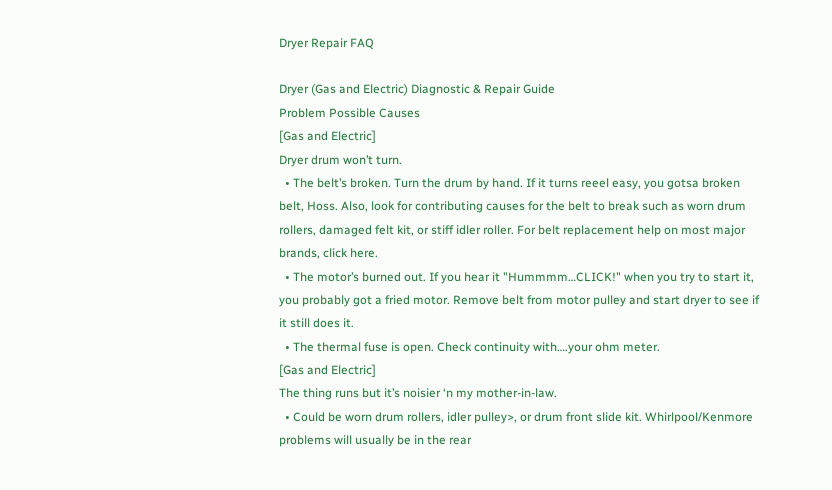Dryer Repair FAQ

Dryer (Gas and Electric) Diagnostic & Repair Guide
Problem Possible Causes
[Gas and Electric]
Dryer drum won’t turn.
  • The belt’s broken. Turn the drum by hand. If it turns reeel easy, you gotsa broken belt, Hoss. Also, look for contributing causes for the belt to break such as worn drum rollers, damaged felt kit, or stiff idler roller. For belt replacement help on most major brands, click here.
  • The motor’s burned out. If you hear it "Hummmm…CLICK!" when you try to start it, you probably got a fried motor. Remove belt from motor pulley and start dryer to see if it still does it.
  • The thermal fuse is open. Check continuity with….your ohm meter.
[Gas and Electric]
The thing runs but it’s noisier ‘n my mother-in-law.
  • Could be worn drum rollers, idler pulley>, or drum front slide kit. Whirlpool/Kenmore problems will usually be in the rear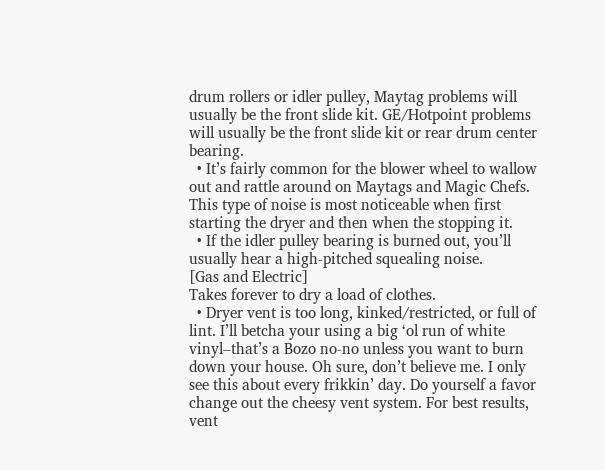drum rollers or idler pulley, Maytag problems will usually be the front slide kit. GE/Hotpoint problems will usually be the front slide kit or rear drum center bearing.
  • It’s fairly common for the blower wheel to wallow out and rattle around on Maytags and Magic Chefs. This type of noise is most noticeable when first starting the dryer and then when the stopping it.
  • If the idler pulley bearing is burned out, you’ll usually hear a high-pitched squealing noise.
[Gas and Electric]
Takes forever to dry a load of clothes.
  • Dryer vent is too long, kinked/restricted, or full of lint. I’ll betcha your using a big ‘ol run of white vinyl–that’s a Bozo no-no unless you want to burn down your house. Oh sure, don’t believe me. I only see this about every frikkin’ day. Do yourself a favor change out the cheesy vent system. For best results, vent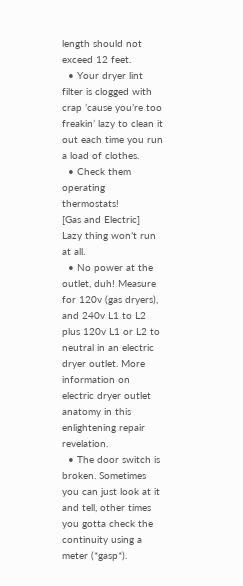length should not exceed 12 feet.
  • Your dryer lint filter is clogged with crap ’cause you’re too freakin’ lazy to clean it out each time you run a load of clothes.
  • Check them operating thermostats!
[Gas and Electric]
Lazy thing won’t run at all.
  • No power at the outlet, duh! Measure for 120v (gas dryers), and 240v L1 to L2 plus 120v L1 or L2 to neutral in an electric dryer outlet. More information on electric dryer outlet anatomy in this enlightening repair revelation.
  • The door switch is broken. Sometimes you can just look at it and tell, other times you gotta check the continuity using a meter (*gasp*).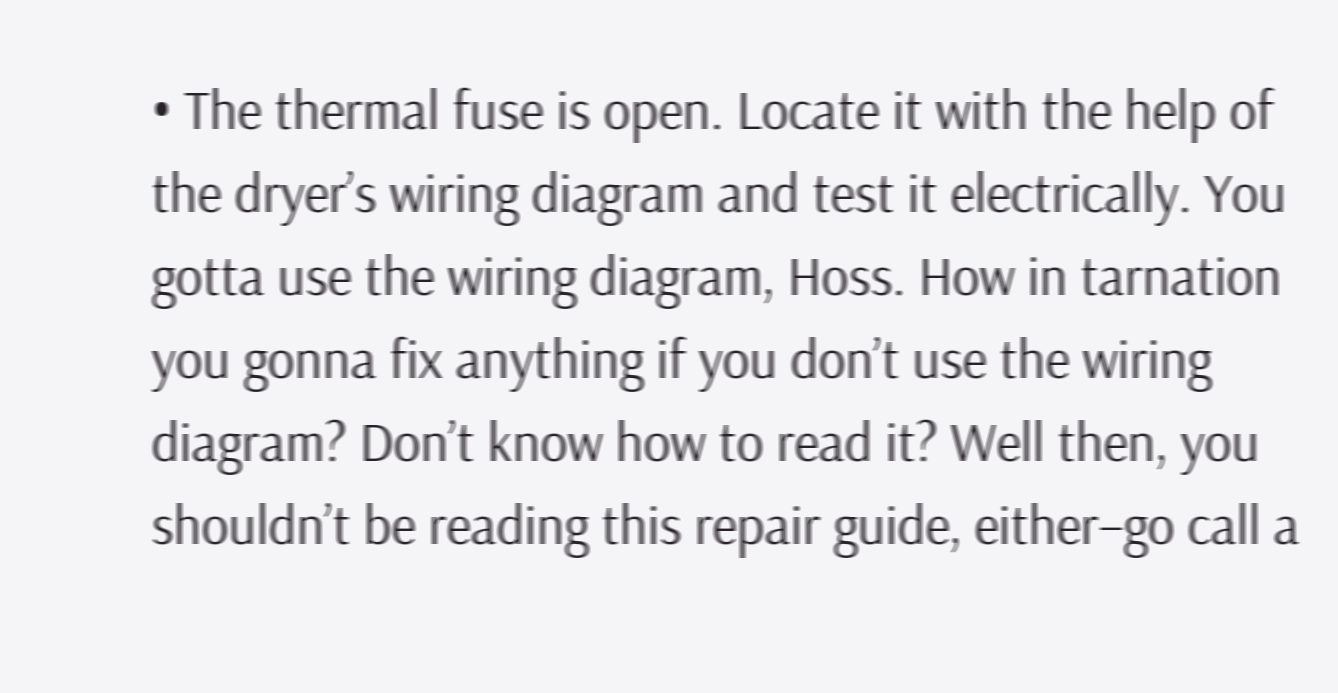• The thermal fuse is open. Locate it with the help of the dryer’s wiring diagram and test it electrically. You gotta use the wiring diagram, Hoss. How in tarnation you gonna fix anything if you don’t use the wiring diagram? Don’t know how to read it? Well then, you shouldn’t be reading this repair guide, either–go call a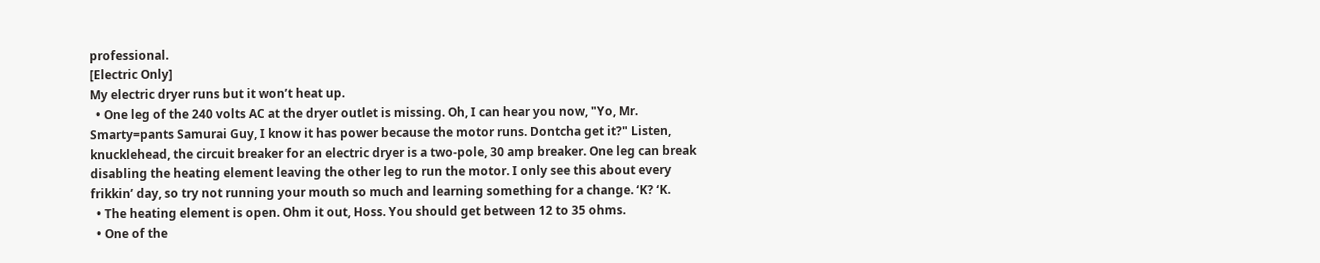professional.
[Electric Only]
My electric dryer runs but it won’t heat up.
  • One leg of the 240 volts AC at the dryer outlet is missing. Oh, I can hear you now, "Yo, Mr. Smarty=pants Samurai Guy, I know it has power because the motor runs. Dontcha get it?" Listen, knucklehead, the circuit breaker for an electric dryer is a two-pole, 30 amp breaker. One leg can break disabling the heating element leaving the other leg to run the motor. I only see this about every frikkin’ day, so try not running your mouth so much and learning something for a change. ‘K? ‘K.
  • The heating element is open. Ohm it out, Hoss. You should get between 12 to 35 ohms.
  • One of the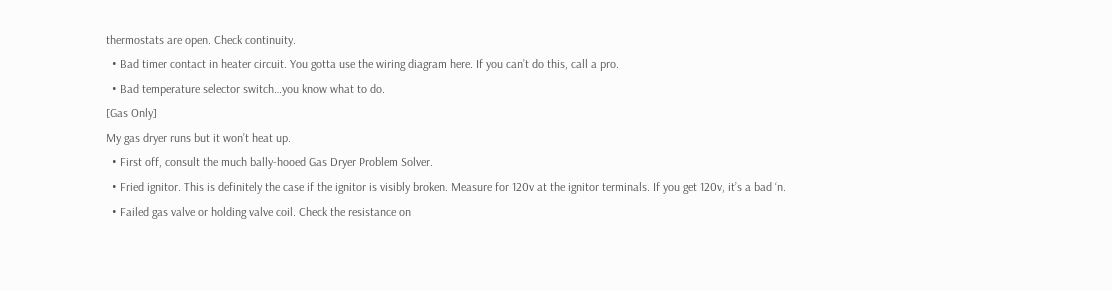thermostats are open. Check continuity.
  • Bad timer contact in heater circuit. You gotta use the wiring diagram here. If you can’t do this, call a pro.
  • Bad temperature selector switch…you know what to do.
[Gas Only]
My gas dryer runs but it won’t heat up.
  • First off, consult the much bally-hooed Gas Dryer Problem Solver.
  • Fried ignitor. This is definitely the case if the ignitor is visibly broken. Measure for 120v at the ignitor terminals. If you get 120v, it’s a bad ‘n.
  • Failed gas valve or holding valve coil. Check the resistance on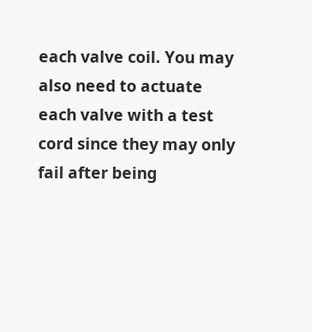each valve coil. You may also need to actuate each valve with a test cord since they may only fail after being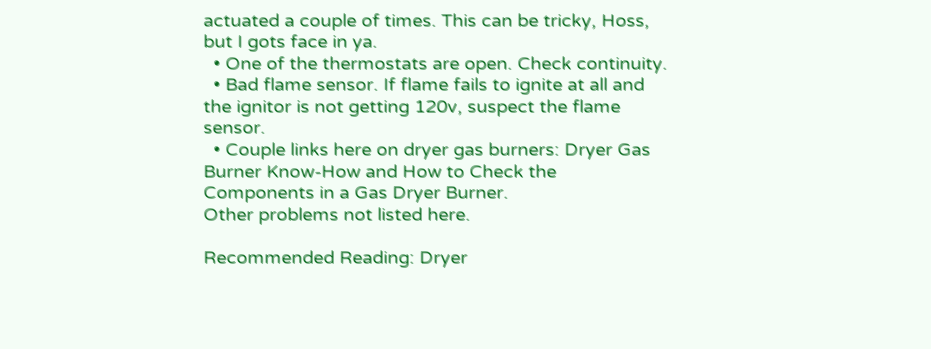actuated a couple of times. This can be tricky, Hoss, but I gots face in ya.
  • One of the thermostats are open. Check continuity.
  • Bad flame sensor. If flame fails to ignite at all and the ignitor is not getting 120v, suspect the flame sensor.
  • Couple links here on dryer gas burners: Dryer Gas Burner Know-How and How to Check the Components in a Gas Dryer Burner.
Other problems not listed here.

Recommended Reading: Dryer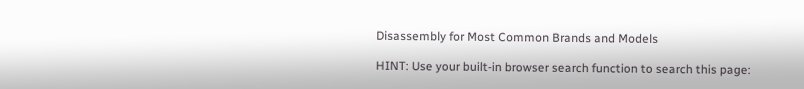Disassembly for Most Common Brands and Models

HINT: Use your built-in browser search function to search this page: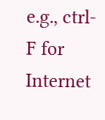e.g., ctrl-F for Internet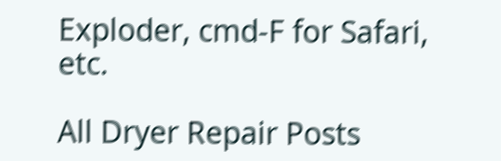Exploder, cmd-F for Safari, etc.

All Dryer Repair Posts